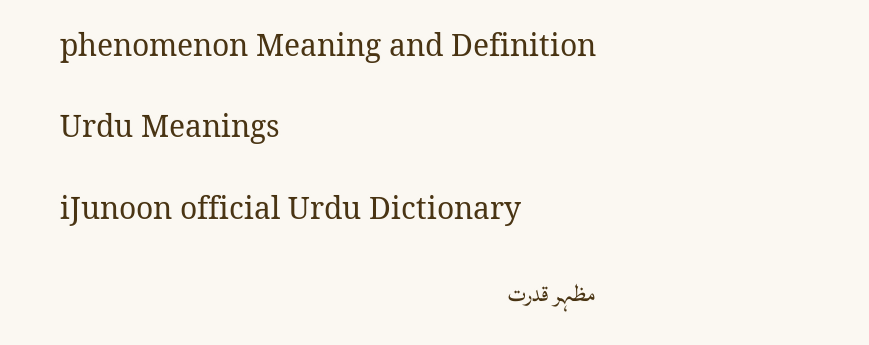phenomenon Meaning and Definition

Urdu Meanings

iJunoon official Urdu Dictionary

مظہر قدرت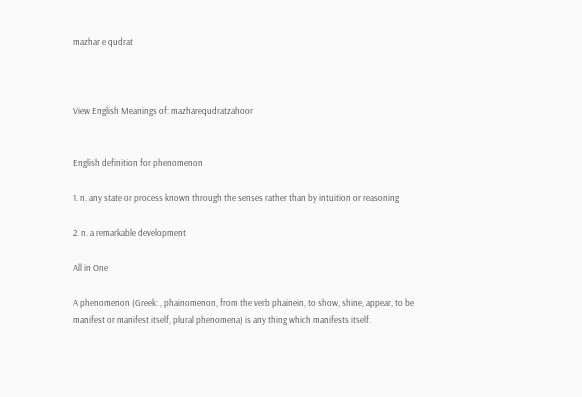mazhar e qudrat



View English Meanings of: mazharequdratzahoor


English definition for phenomenon

1. n. any state or process known through the senses rather than by intuition or reasoning

2. n. a remarkable development

All in One

A phenomenon (Greek: , phainomenon, from the verb phainein, to show, shine, appear, to be manifest or manifest itself, plural phenomena) is any thing which manifests itself.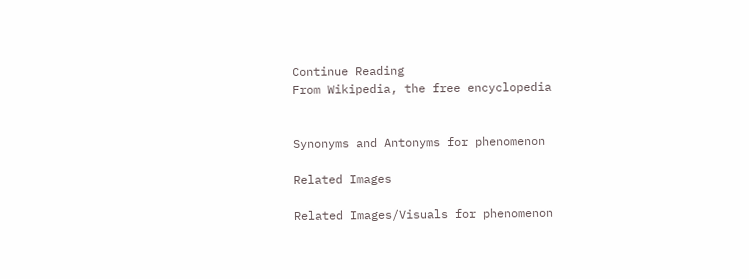Continue Reading
From Wikipedia, the free encyclopedia


Synonyms and Antonyms for phenomenon

Related Images

Related Images/Visuals for phenomenon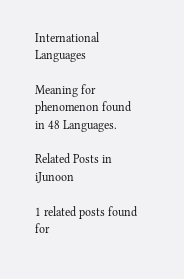International Languages

Meaning for phenomenon found in 48 Languages.

Related Posts in iJunoon

1 related posts found for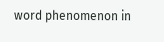word phenomenon in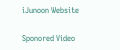iJunoon Website

Sponored Video